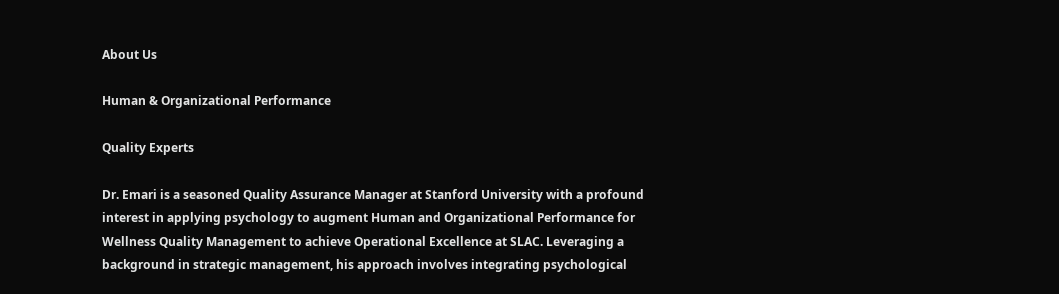About Us

Human & Organizational Performance

Quality Experts

Dr. Emari is a seasoned Quality Assurance Manager at Stanford University with a profound interest in applying psychology to augment Human and Organizational Performance for Wellness Quality Management to achieve Operational Excellence at SLAC. Leveraging a background in strategic management, his approach involves integrating psychological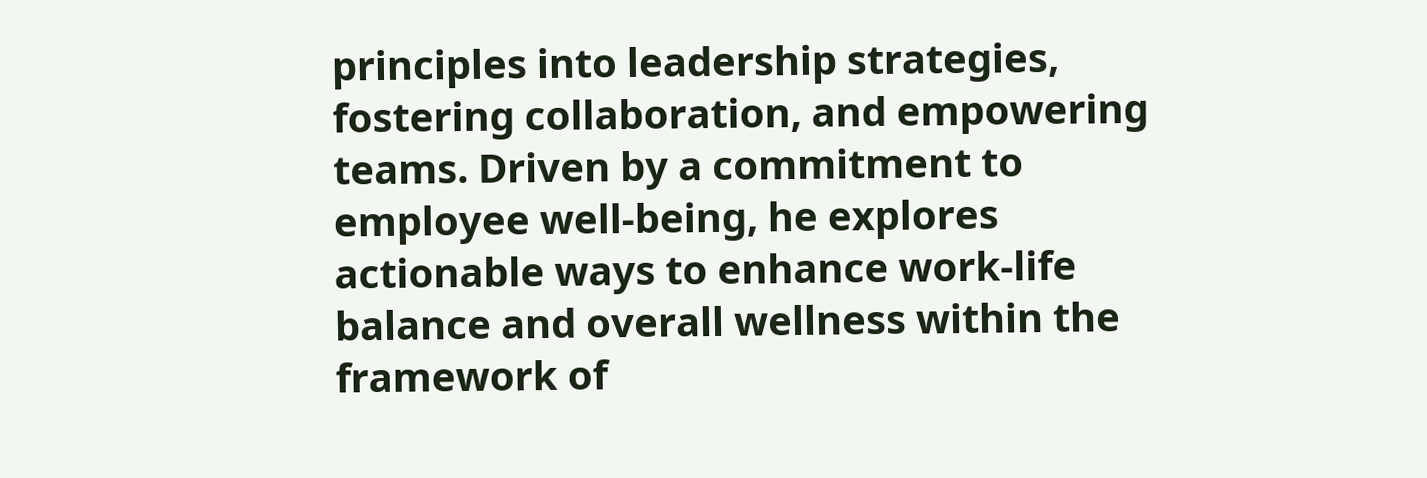principles into leadership strategies, fostering collaboration, and empowering teams. Driven by a commitment to employee well-being, he explores actionable ways to enhance work-life balance and overall wellness within the framework of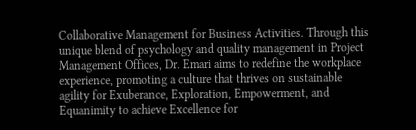Collaborative Management for Business Activities. Through this unique blend of psychology and quality management in Project Management Offices, Dr. Emari aims to redefine the workplace experience, promoting a culture that thrives on sustainable agility for Exuberance, Exploration, Empowerment, and Equanimity to achieve Excellence for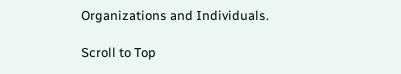Organizations and Individuals.

Scroll to Top